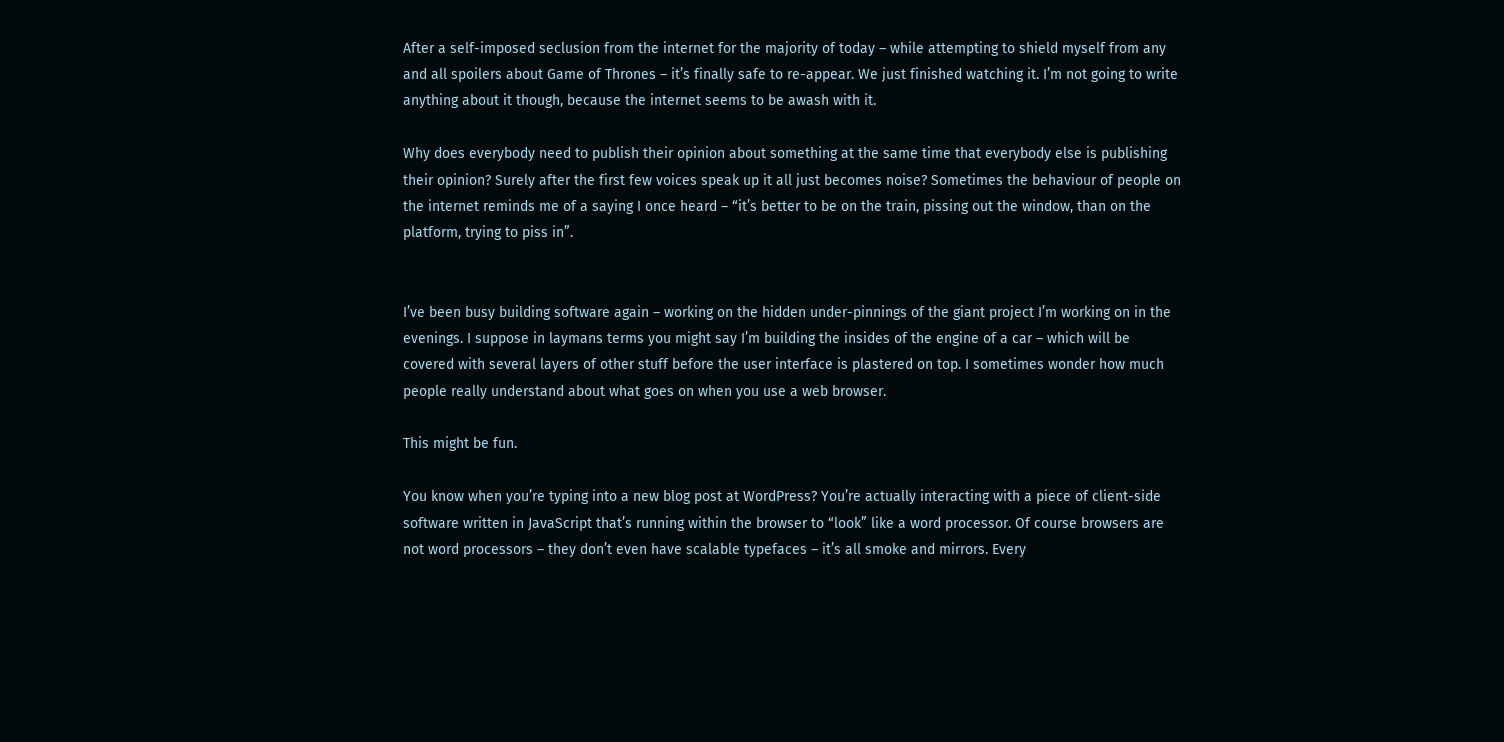After a self-imposed seclusion from the internet for the majority of today – while attempting to shield myself from any and all spoilers about Game of Thrones – it’s finally safe to re-appear. We just finished watching it. I’m not going to write anything about it though, because the internet seems to be awash with it.

Why does everybody need to publish their opinion about something at the same time that everybody else is publishing their opinion? Surely after the first few voices speak up it all just becomes noise? Sometimes the behaviour of people on the internet reminds me of a saying I once heard – “it’s better to be on the train, pissing out the window, than on the platform, trying to piss in”.


I’ve been busy building software again – working on the hidden under-pinnings of the giant project I’m working on in the evenings. I suppose in laymans terms you might say I’m building the insides of the engine of a car – which will be covered with several layers of other stuff before the user interface is plastered on top. I sometimes wonder how much people really understand about what goes on when you use a web browser.

This might be fun.

You know when you’re typing into a new blog post at WordPress? You’re actually interacting with a piece of client-side software written in JavaScript that’s running within the browser to “look” like a word processor. Of course browsers are not word processors – they don’t even have scalable typefaces – it’s all smoke and mirrors. Every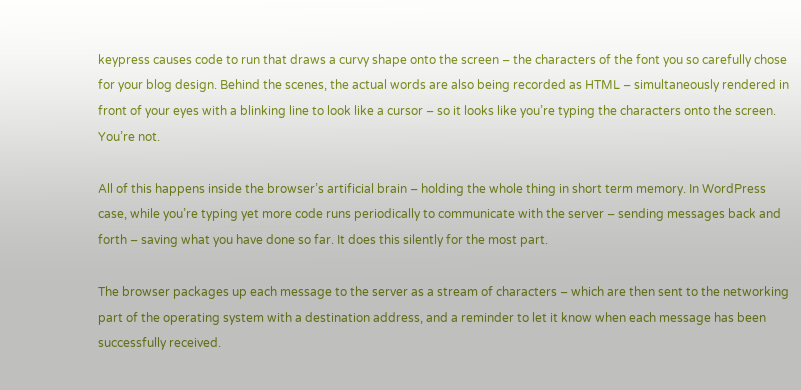keypress causes code to run that draws a curvy shape onto the screen – the characters of the font you so carefully chose for your blog design. Behind the scenes, the actual words are also being recorded as HTML – simultaneously rendered in front of your eyes with a blinking line to look like a cursor – so it looks like you’re typing the characters onto the screen. You’re not.

All of this happens inside the browser’s artificial brain – holding the whole thing in short term memory. In WordPress case, while you’re typing yet more code runs periodically to communicate with the server – sending messages back and forth – saving what you have done so far. It does this silently for the most part.

The browser packages up each message to the server as a stream of characters – which are then sent to the networking part of the operating system with a destination address, and a reminder to let it know when each message has been successfully received.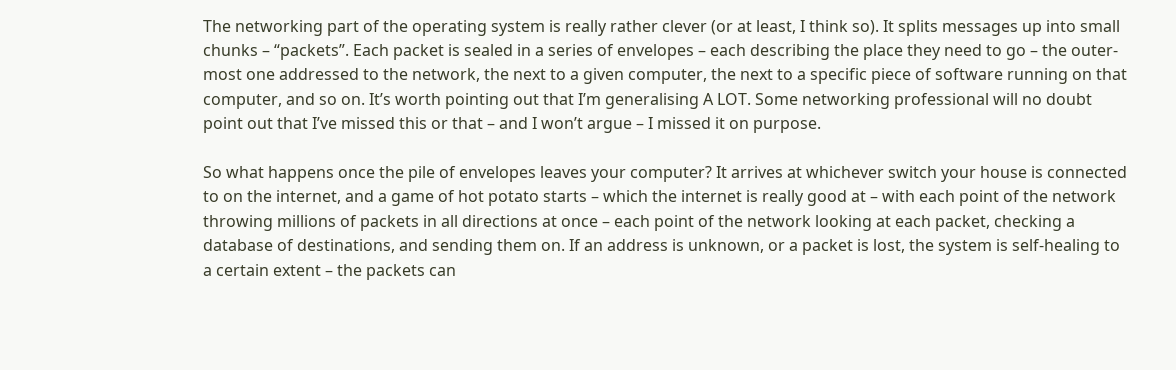The networking part of the operating system is really rather clever (or at least, I think so). It splits messages up into small chunks – “packets”. Each packet is sealed in a series of envelopes – each describing the place they need to go – the outer-most one addressed to the network, the next to a given computer, the next to a specific piece of software running on that computer, and so on. It’s worth pointing out that I’m generalising A LOT. Some networking professional will no doubt point out that I’ve missed this or that – and I won’t argue – I missed it on purpose.

So what happens once the pile of envelopes leaves your computer? It arrives at whichever switch your house is connected to on the internet, and a game of hot potato starts – which the internet is really good at – with each point of the network throwing millions of packets in all directions at once – each point of the network looking at each packet, checking a database of destinations, and sending them on. If an address is unknown, or a packet is lost, the system is self-healing to a certain extent – the packets can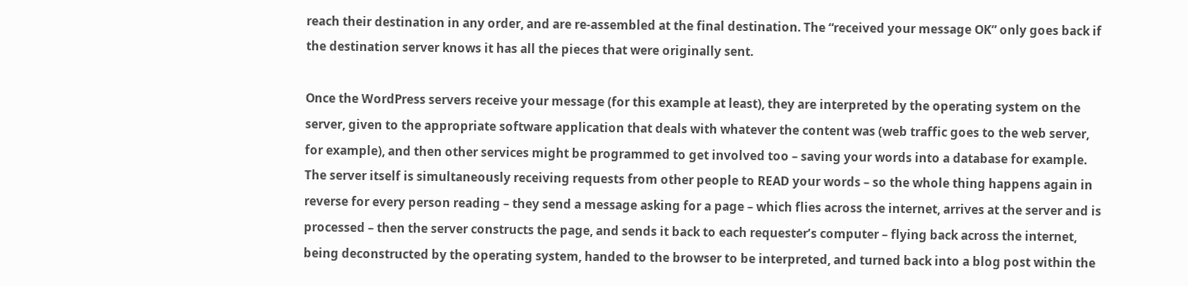reach their destination in any order, and are re-assembled at the final destination. The “received your message OK” only goes back if the destination server knows it has all the pieces that were originally sent.

Once the WordPress servers receive your message (for this example at least), they are interpreted by the operating system on the server, given to the appropriate software application that deals with whatever the content was (web traffic goes to the web server, for example), and then other services might be programmed to get involved too – saving your words into a database for example. The server itself is simultaneously receiving requests from other people to READ your words – so the whole thing happens again in reverse for every person reading – they send a message asking for a page – which flies across the internet, arrives at the server and is processed – then the server constructs the page, and sends it back to each requester’s computer – flying back across the internet, being deconstructed by the operating system, handed to the browser to be interpreted, and turned back into a blog post within the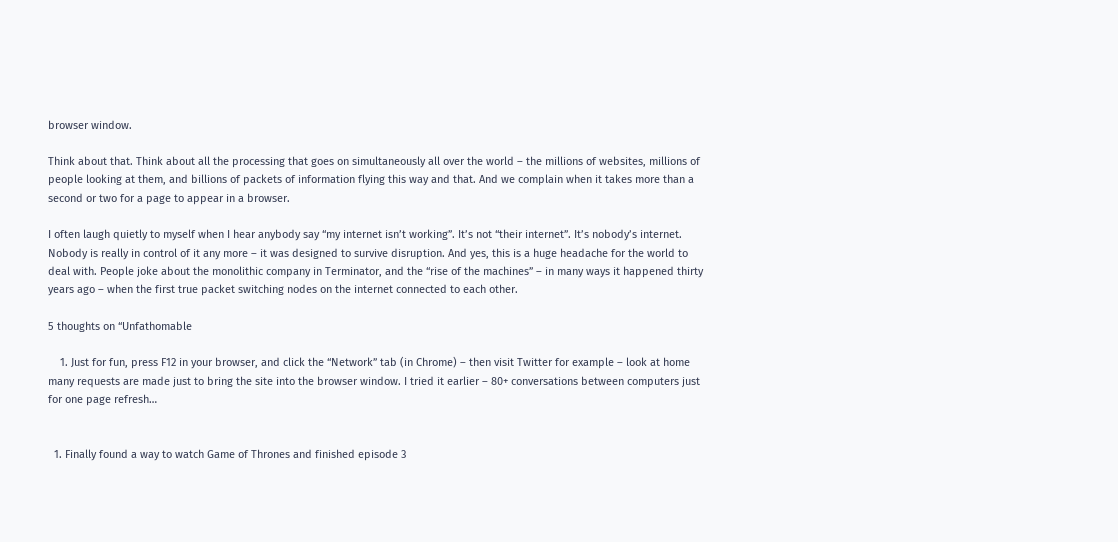browser window.

Think about that. Think about all the processing that goes on simultaneously all over the world – the millions of websites, millions of people looking at them, and billions of packets of information flying this way and that. And we complain when it takes more than a second or two for a page to appear in a browser.

I often laugh quietly to myself when I hear anybody say “my internet isn’t working”. It’s not “their internet”. It’s nobody’s internet. Nobody is really in control of it any more – it was designed to survive disruption. And yes, this is a huge headache for the world to deal with. People joke about the monolithic company in Terminator, and the “rise of the machines” – in many ways it happened thirty years ago – when the first true packet switching nodes on the internet connected to each other.

5 thoughts on “Unfathomable

    1. Just for fun, press F12 in your browser, and click the “Network” tab (in Chrome) – then visit Twitter for example – look at home many requests are made just to bring the site into the browser window. I tried it earlier – 80+ conversations between computers just for one page refresh…


  1. Finally found a way to watch Game of Thrones and finished episode 3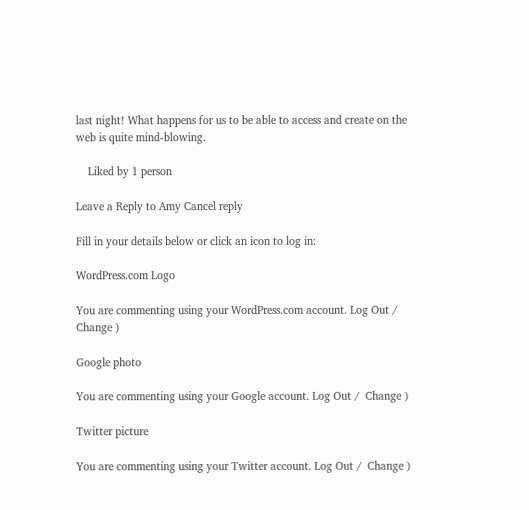last night! What happens for us to be able to access and create on the web is quite mind-blowing.

    Liked by 1 person

Leave a Reply to Amy Cancel reply

Fill in your details below or click an icon to log in:

WordPress.com Logo

You are commenting using your WordPress.com account. Log Out /  Change )

Google photo

You are commenting using your Google account. Log Out /  Change )

Twitter picture

You are commenting using your Twitter account. Log Out /  Change )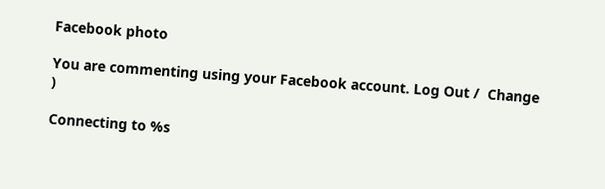Facebook photo

You are commenting using your Facebook account. Log Out /  Change )

Connecting to %s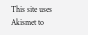This site uses Akismet to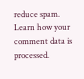reduce spam. Learn how your comment data is processed.